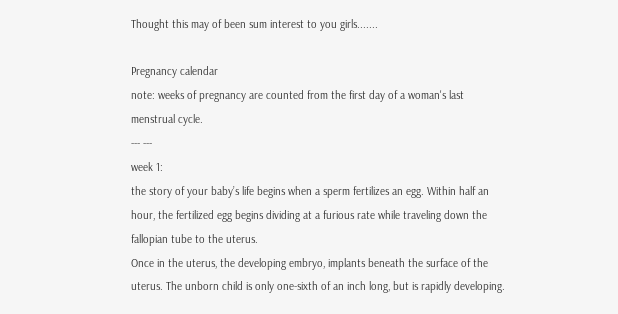Thought this may of been sum interest to you girls.......

Pregnancy calendar
note: weeks of pregnancy are counted from the first day of a woman's last menstrual cycle.
--- ---
week 1:
the story of your baby’s life begins when a sperm fertilizes an egg. Within half an hour, the fertilized egg begins dividing at a furious rate while traveling down the fallopian tube to the uterus.
Once in the uterus, the developing embryo, implants beneath the surface of the uterus. The unborn child is only one-sixth of an inch long, but is rapidly developing.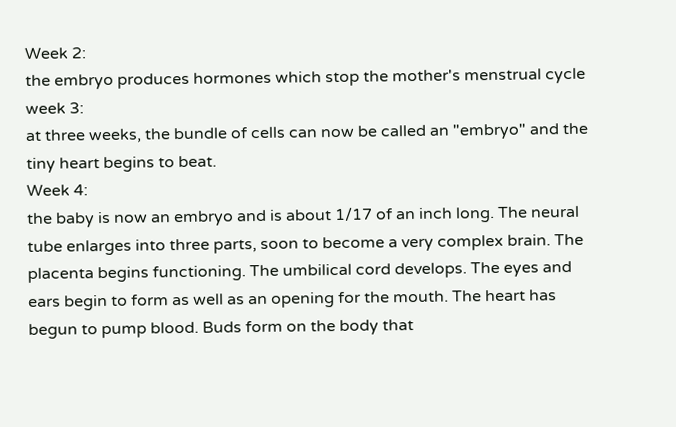Week 2:
the embryo produces hormones which stop the mother's menstrual cycle
week 3:
at three weeks, the bundle of cells can now be called an "embryo" and the tiny heart begins to beat.
Week 4:
the baby is now an embryo and is about 1/17 of an inch long. The neural tube enlarges into three parts, soon to become a very complex brain. The placenta begins functioning. The umbilical cord develops. The eyes and ears begin to form as well as an opening for the mouth. The heart has begun to pump blood. Buds form on the body that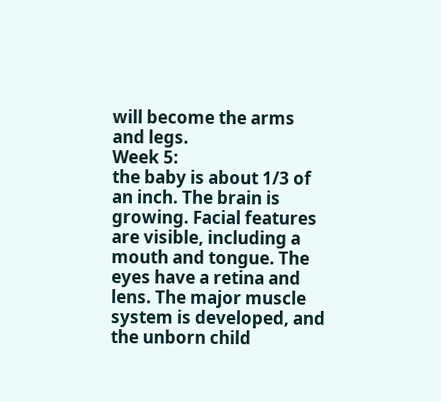will become the arms and legs.
Week 5:
the baby is about 1/3 of an inch. The brain is growing. Facial features are visible, including a mouth and tongue. The eyes have a retina and lens. The major muscle system is developed, and the unborn child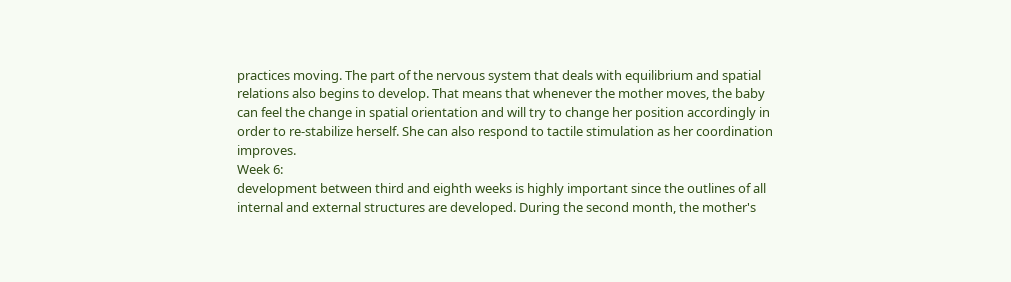practices moving. The part of the nervous system that deals with equilibrium and spatial relations also begins to develop. That means that whenever the mother moves, the baby can feel the change in spatial orientation and will try to change her position accordingly in order to re-stabilize herself. She can also respond to tactile stimulation as her coordination improves.
Week 6:
development between third and eighth weeks is highly important since the outlines of all internal and external structures are developed. During the second month, the mother's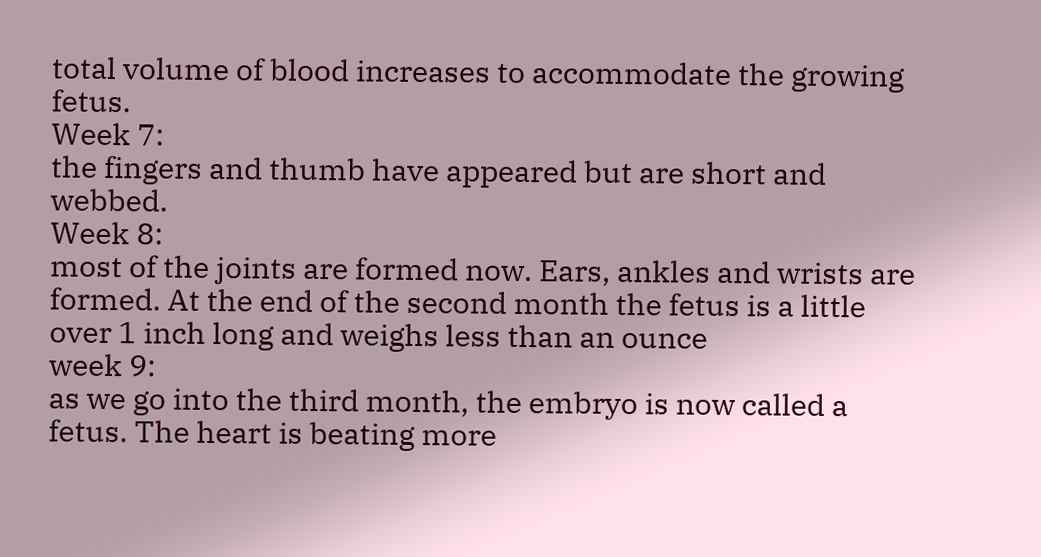total volume of blood increases to accommodate the growing fetus.
Week 7:
the fingers and thumb have appeared but are short and webbed.
Week 8:
most of the joints are formed now. Ears, ankles and wrists are formed. At the end of the second month the fetus is a little over 1 inch long and weighs less than an ounce
week 9:
as we go into the third month, the embryo is now called a fetus. The heart is beating more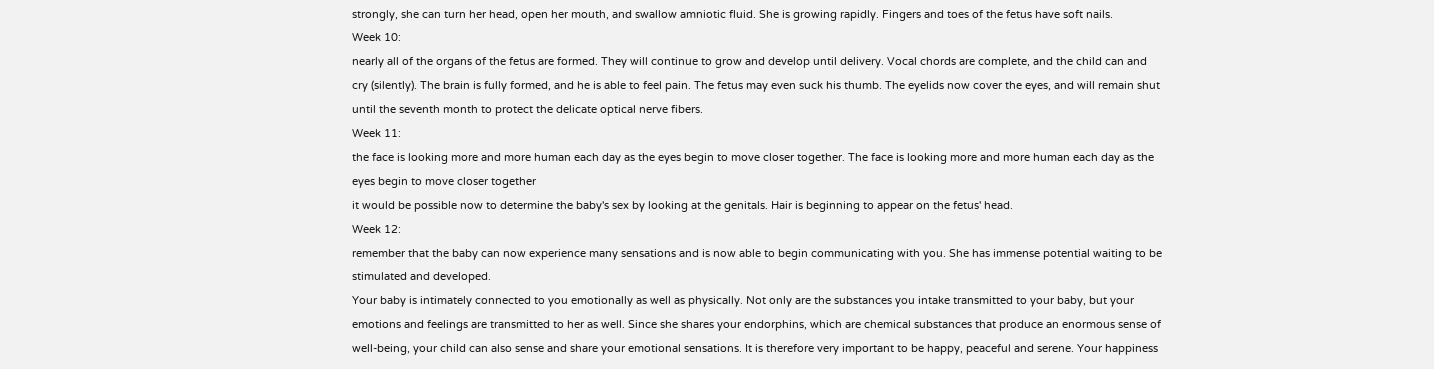strongly, she can turn her head, open her mouth, and swallow amniotic fluid. She is growing rapidly. Fingers and toes of the fetus have soft nails.
Week 10:
nearly all of the organs of the fetus are formed. They will continue to grow and develop until delivery. Vocal chords are complete, and the child can and cry (silently). The brain is fully formed, and he is able to feel pain. The fetus may even suck his thumb. The eyelids now cover the eyes, and will remain shut until the seventh month to protect the delicate optical nerve fibers.
Week 11:
the face is looking more and more human each day as the eyes begin to move closer together. The face is looking more and more human each day as the eyes begin to move closer together
it would be possible now to determine the baby's sex by looking at the genitals. Hair is beginning to appear on the fetus' head.
Week 12:
remember that the baby can now experience many sensations and is now able to begin communicating with you. She has immense potential waiting to be stimulated and developed.
Your baby is intimately connected to you emotionally as well as physically. Not only are the substances you intake transmitted to your baby, but your emotions and feelings are transmitted to her as well. Since she shares your endorphins, which are chemical substances that produce an enormous sense of well-being, your child can also sense and share your emotional sensations. It is therefore very important to be happy, peaceful and serene. Your happiness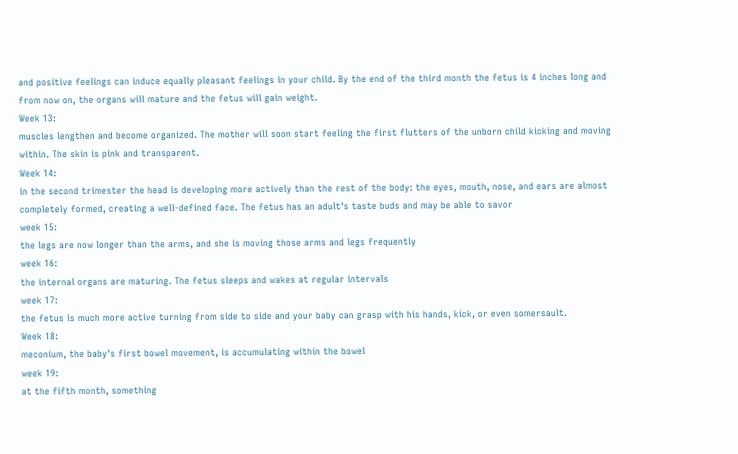and positive feelings can induce equally pleasant feelings in your child. By the end of the third month the fetus is 4 inches long and from now on, the organs will mature and the fetus will gain weight.
Week 13:
muscles lengthen and become organized. The mother will soon start feeling the first flutters of the unborn child kicking and moving within. The skin is pink and transparent.
Week 14:
in the second trimester the head is developing more actively than the rest of the body: the eyes, mouth, nose, and ears are almost completely formed, creating a well-defined face. The fetus has an adult's taste buds and may be able to savor
week 15:
the legs are now longer than the arms, and she is moving those arms and legs frequently
week 16:
the internal organs are maturing. The fetus sleeps and wakes at regular intervals
week 17:
the fetus is much more active turning from side to side and your baby can grasp with his hands, kick, or even somersault.
Week 18:
meconium, the baby's first bowel movement, is accumulating within the bowel
week 19:
at the fifth month, something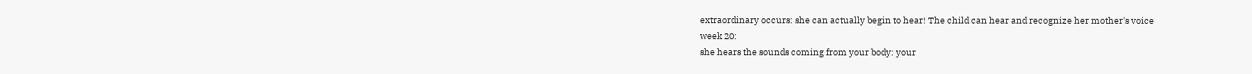extraordinary occurs: she can actually begin to hear! The child can hear and recognize her mother's voice
week 20:
she hears the sounds coming from your body: your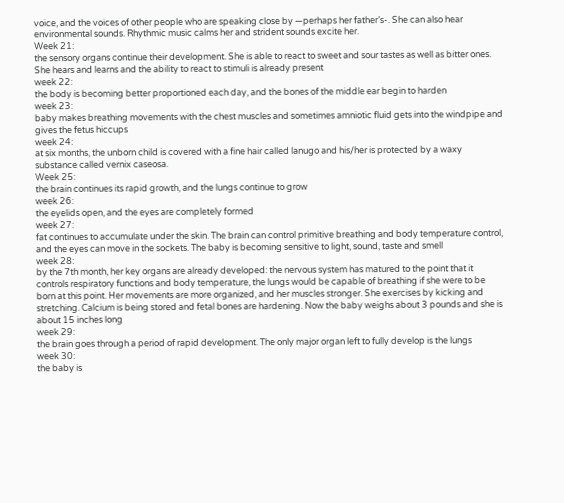voice, and the voices of other people who are speaking close by —perhaps her father’s-. She can also hear environmental sounds. Rhythmic music calms her and strident sounds excite her.
Week 21:
the sensory organs continue their development. She is able to react to sweet and sour tastes as well as bitter ones. She hears and learns and the ability to react to stimuli is already present
week 22:
the body is becoming better proportioned each day, and the bones of the middle ear begin to harden
week 23:
baby makes breathing movements with the chest muscles and sometimes amniotic fluid gets into the windpipe and gives the fetus hiccups
week 24:
at six months, the unborn child is covered with a fine hair called lanugo and his/her is protected by a waxy substance called vernix caseosa.
Week 25:
the brain continues its rapid growth, and the lungs continue to grow
week 26:
the eyelids open, and the eyes are completely formed
week 27:
fat continues to accumulate under the skin. The brain can control primitive breathing and body temperature control, and the eyes can move in the sockets. The baby is becoming sensitive to light, sound, taste and smell
week 28:
by the 7th month, her key organs are already developed: the nervous system has matured to the point that it controls respiratory functions and body temperature, the lungs would be capable of breathing if she were to be born at this point. Her movements are more organized, and her muscles stronger. She exercises by kicking and stretching. Calcium is being stored and fetal bones are hardening. Now the baby weighs about 3 pounds and she is about 15 inches long
week 29:
the brain goes through a period of rapid development. The only major organ left to fully develop is the lungs
week 30:
the baby is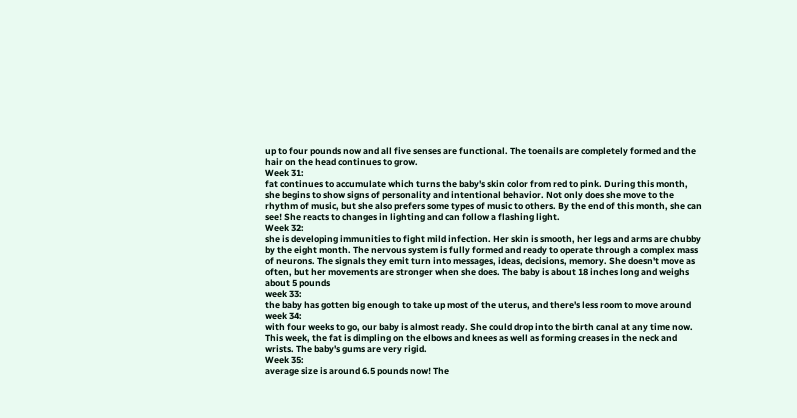up to four pounds now and all five senses are functional. The toenails are completely formed and the hair on the head continues to grow.
Week 31:
fat continues to accumulate which turns the baby's skin color from red to pink. During this month, she begins to show signs of personality and intentional behavior. Not only does she move to the rhythm of music, but she also prefers some types of music to others. By the end of this month, she can see! She reacts to changes in lighting and can follow a flashing light.
Week 32:
she is developing immunities to fight mild infection. Her skin is smooth, her legs and arms are chubby by the eight month. The nervous system is fully formed and ready to operate through a complex mass of neurons. The signals they emit turn into messages, ideas, decisions, memory. She doesn't move as often, but her movements are stronger when she does. The baby is about 18 inches long and weighs about 5 pounds
week 33:
the baby has gotten big enough to take up most of the uterus, and there's less room to move around
week 34:
with four weeks to go, our baby is almost ready. She could drop into the birth canal at any time now. This week, the fat is dimpling on the elbows and knees as well as forming creases in the neck and wrists. The baby's gums are very rigid.
Week 35:
average size is around 6.5 pounds now! The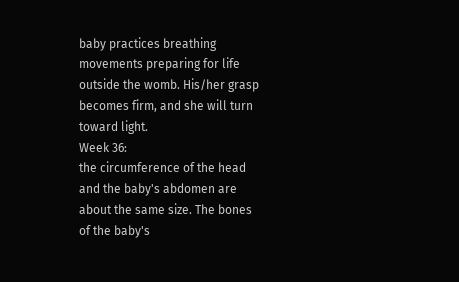baby practices breathing movements preparing for life outside the womb. His/her grasp becomes firm, and she will turn toward light.
Week 36:
the circumference of the head and the baby's abdomen are about the same size. The bones of the baby's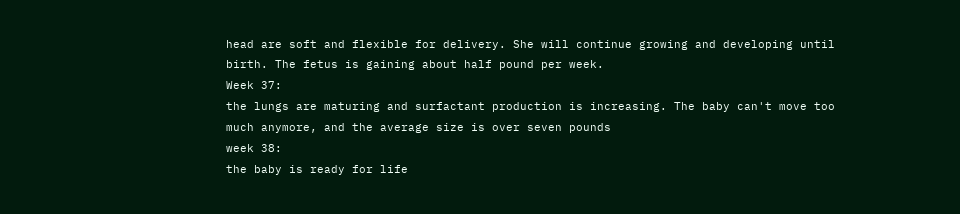head are soft and flexible for delivery. She will continue growing and developing until birth. The fetus is gaining about half pound per week.
Week 37:
the lungs are maturing and surfactant production is increasing. The baby can't move too much anymore, and the average size is over seven pounds
week 38:
the baby is ready for life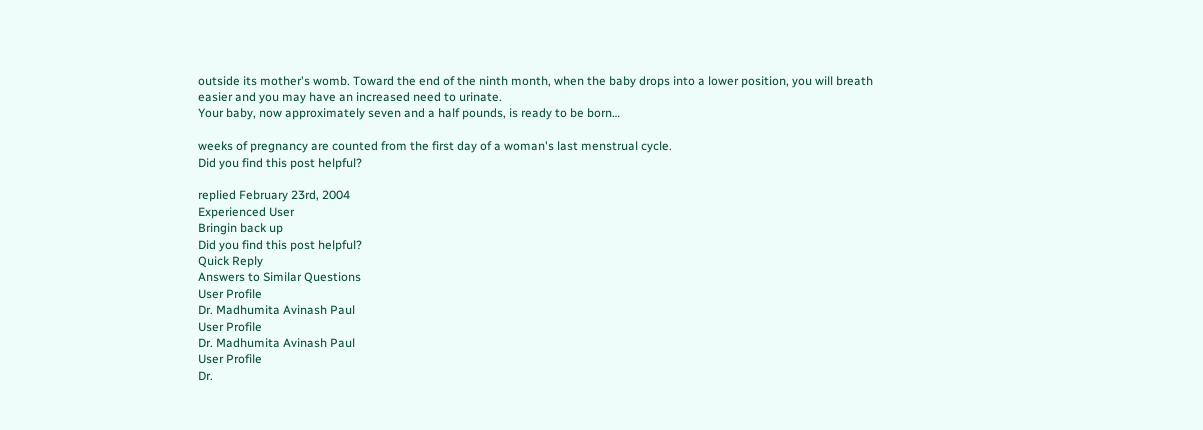outside its mother's womb. Toward the end of the ninth month, when the baby drops into a lower position, you will breath easier and you may have an increased need to urinate.
Your baby, now approximately seven and a half pounds, is ready to be born…

weeks of pregnancy are counted from the first day of a woman's last menstrual cycle.
Did you find this post helpful?

replied February 23rd, 2004
Experienced User
Bringin back up
Did you find this post helpful?
Quick Reply
Answers to Similar Questions
User Profile
Dr. Madhumita Avinash Paul
User Profile
Dr. Madhumita Avinash Paul
User Profile
Dr.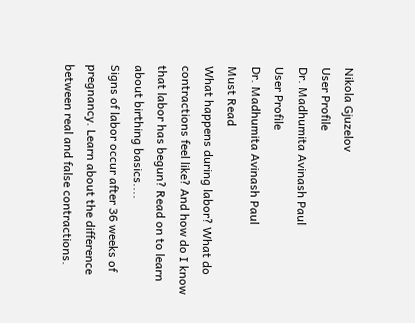Nikola Gjuzelov
User Profile
Dr. Madhumita Avinash Paul
User Profile
Dr. Madhumita Avinash Paul
Must Read
What happens during labor? What do contractions feel like? And how do I know that labor has begun? Read on to learn about birthing basics....
Signs of labor occur after 36 weeks of pregnancy. Learn about the difference between real and false contractions.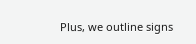Plus, we outline signs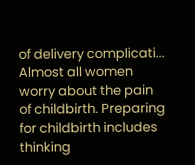of delivery complicati...
Almost all women worry about the pain of childbirth. Preparing for childbirth includes thinking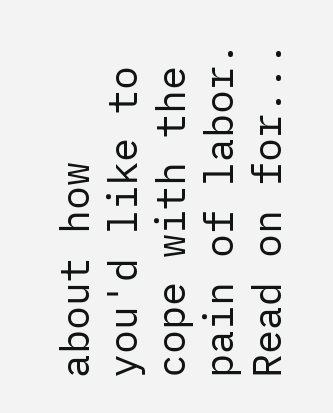about how you'd like to cope with the pain of labor. Read on for...